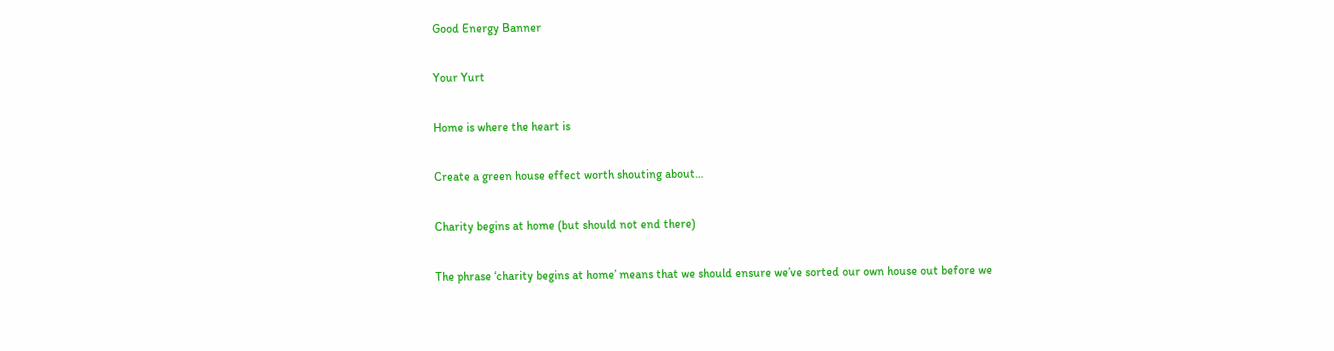Good Energy Banner

Your Yurt

Home is where the heart is

Create a green house effect worth shouting about…

Charity begins at home (but should not end there)

The phrase ‘charity begins at home’ means that we should ensure we’ve sorted our own house out before we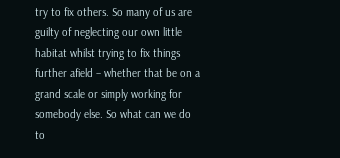try to fix others. So many of us are guilty of neglecting our own little habitat whilst trying to fix things further afield – whether that be on a grand scale or simply working for somebody else. So what can we do to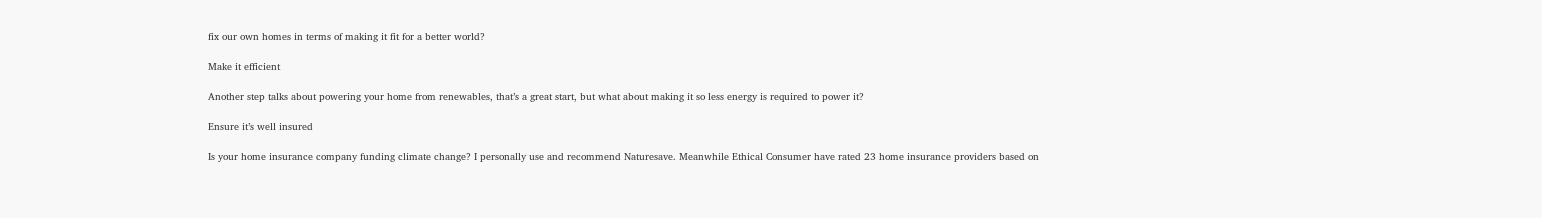fix our own homes in terms of making it fit for a better world?

Make it efficient

Another step talks about powering your home from renewables, that’s a great start, but what about making it so less energy is required to power it?

Ensure it’s well insured

Is your home insurance company funding climate change? I personally use and recommend Naturesave. Meanwhile Ethical Consumer have rated 23 home insurance providers based on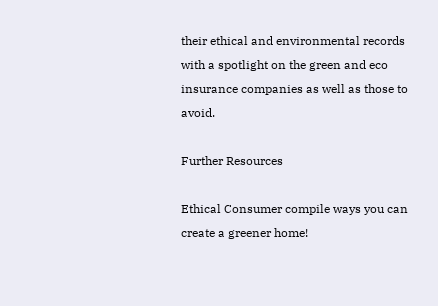their ethical and environmental records with a spotlight on the green and eco insurance companies as well as those to avoid.

Further Resources

Ethical Consumer compile ways you can create a greener home!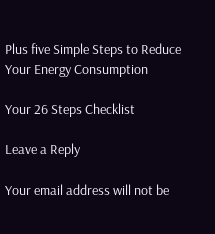Plus five Simple Steps to Reduce Your Energy Consumption

Your 26 Steps Checklist

Leave a Reply

Your email address will not be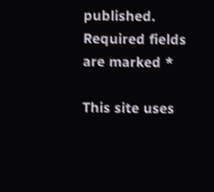published. Required fields are marked *

This site uses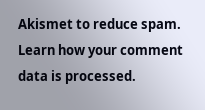Akismet to reduce spam. Learn how your comment data is processed.